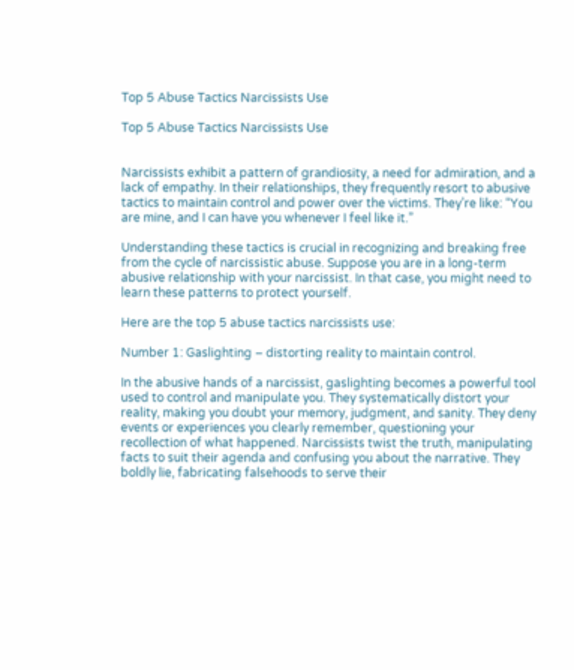Top 5 Abuse Tactics Narcissists Use

Top 5 Abuse Tactics Narcissists Use


Narcissists exhibit a pattern of grandiosity, a need for admiration, and a lack of empathy. In their relationships, they frequently resort to abusive tactics to maintain control and power over the victims. They’re like: “You are mine, and I can have you whenever I feel like it.”

Understanding these tactics is crucial in recognizing and breaking free from the cycle of narcissistic abuse. Suppose you are in a long-term abusive relationship with your narcissist. In that case, you might need to learn these patterns to protect yourself.

Here are the top 5 abuse tactics narcissists use:

Number 1: Gaslighting – distorting reality to maintain control.

In the abusive hands of a narcissist, gaslighting becomes a powerful tool used to control and manipulate you. They systematically distort your reality, making you doubt your memory, judgment, and sanity. They deny events or experiences you clearly remember, questioning your recollection of what happened. Narcissists twist the truth, manipulating facts to suit their agenda and confusing you about the narrative. They boldly lie, fabricating falsehoods to serve their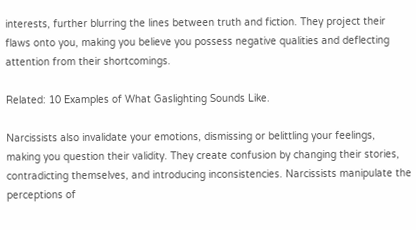interests, further blurring the lines between truth and fiction. They project their flaws onto you, making you believe you possess negative qualities and deflecting attention from their shortcomings.

Related: 10 Examples of What Gaslighting Sounds Like.

Narcissists also invalidate your emotions, dismissing or belittling your feelings, making you question their validity. They create confusion by changing their stories, contradicting themselves, and introducing inconsistencies. Narcissists manipulate the perceptions of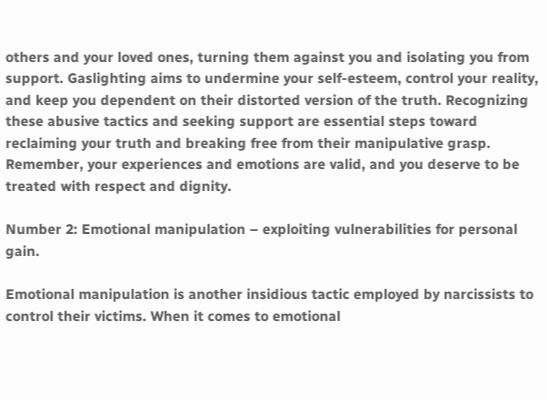others and your loved ones, turning them against you and isolating you from support. Gaslighting aims to undermine your self-esteem, control your reality, and keep you dependent on their distorted version of the truth. Recognizing these abusive tactics and seeking support are essential steps toward reclaiming your truth and breaking free from their manipulative grasp. Remember, your experiences and emotions are valid, and you deserve to be treated with respect and dignity.

Number 2: Emotional manipulation – exploiting vulnerabilities for personal gain.

Emotional manipulation is another insidious tactic employed by narcissists to control their victims. When it comes to emotional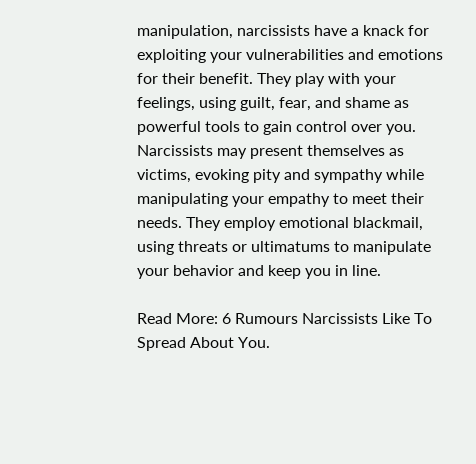manipulation, narcissists have a knack for exploiting your vulnerabilities and emotions for their benefit. They play with your feelings, using guilt, fear, and shame as powerful tools to gain control over you. Narcissists may present themselves as victims, evoking pity and sympathy while manipulating your empathy to meet their needs. They employ emotional blackmail, using threats or ultimatums to manipulate your behavior and keep you in line.

Read More: 6 Rumours Narcissists Like To Spread About You.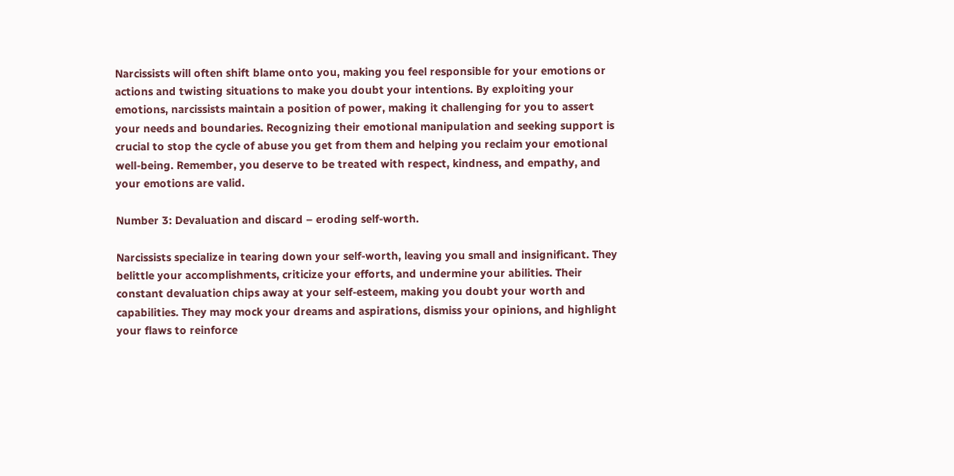Narcissists will often shift blame onto you, making you feel responsible for your emotions or actions and twisting situations to make you doubt your intentions. By exploiting your emotions, narcissists maintain a position of power, making it challenging for you to assert your needs and boundaries. Recognizing their emotional manipulation and seeking support is crucial to stop the cycle of abuse you get from them and helping you reclaim your emotional well-being. Remember, you deserve to be treated with respect, kindness, and empathy, and your emotions are valid.

Number 3: Devaluation and discard – eroding self-worth.

Narcissists specialize in tearing down your self-worth, leaving you small and insignificant. They belittle your accomplishments, criticize your efforts, and undermine your abilities. Their constant devaluation chips away at your self-esteem, making you doubt your worth and capabilities. They may mock your dreams and aspirations, dismiss your opinions, and highlight your flaws to reinforce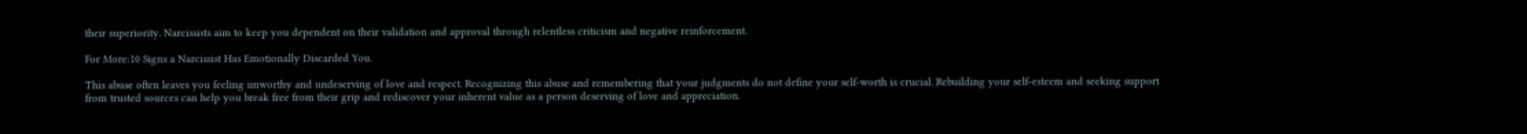their superiority. Narcissists aim to keep you dependent on their validation and approval through relentless criticism and negative reinforcement.

For More:10 Signs a Narcissist Has Emotionally Discarded You.

This abuse often leaves you feeling unworthy and undeserving of love and respect. Recognizing this abuse and remembering that your judgments do not define your self-worth is crucial. Rebuilding your self-esteem and seeking support from trusted sources can help you break free from their grip and rediscover your inherent value as a person deserving of love and appreciation.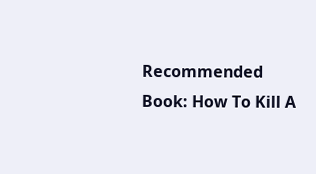Recommended Book: How To Kill A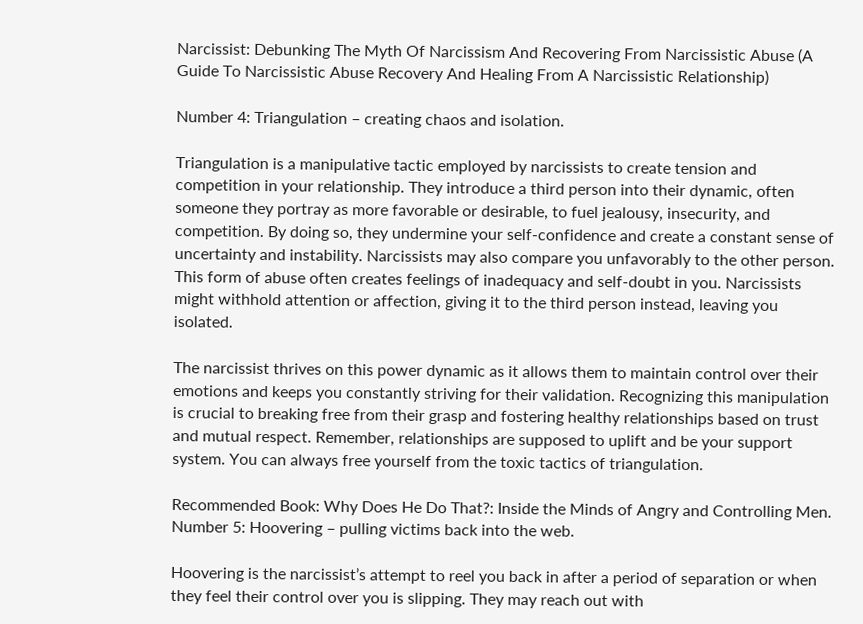Narcissist: Debunking The Myth Of Narcissism And Recovering From Narcissistic Abuse (A Guide To Narcissistic Abuse Recovery And Healing From A Narcissistic Relationship)

Number 4: Triangulation – creating chaos and isolation.

Triangulation is a manipulative tactic employed by narcissists to create tension and competition in your relationship. They introduce a third person into their dynamic, often someone they portray as more favorable or desirable, to fuel jealousy, insecurity, and competition. By doing so, they undermine your self-confidence and create a constant sense of uncertainty and instability. Narcissists may also compare you unfavorably to the other person. This form of abuse often creates feelings of inadequacy and self-doubt in you. Narcissists might withhold attention or affection, giving it to the third person instead, leaving you isolated.

The narcissist thrives on this power dynamic as it allows them to maintain control over their emotions and keeps you constantly striving for their validation. Recognizing this manipulation is crucial to breaking free from their grasp and fostering healthy relationships based on trust and mutual respect. Remember, relationships are supposed to uplift and be your support system. You can always free yourself from the toxic tactics of triangulation.

Recommended Book: Why Does He Do That?: Inside the Minds of Angry and Controlling Men.
Number 5: Hoovering – pulling victims back into the web.

Hoovering is the narcissist’s attempt to reel you back in after a period of separation or when they feel their control over you is slipping. They may reach out with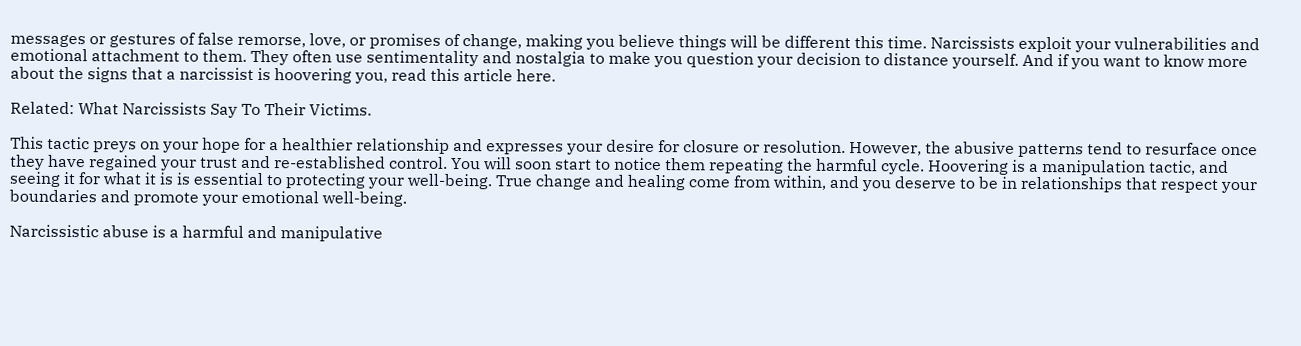messages or gestures of false remorse, love, or promises of change, making you believe things will be different this time. Narcissists exploit your vulnerabilities and emotional attachment to them. They often use sentimentality and nostalgia to make you question your decision to distance yourself. And if you want to know more about the signs that a narcissist is hoovering you, read this article here.

Related: What Narcissists Say To Their Victims.

This tactic preys on your hope for a healthier relationship and expresses your desire for closure or resolution. However, the abusive patterns tend to resurface once they have regained your trust and re-established control. You will soon start to notice them repeating the harmful cycle. Hoovering is a manipulation tactic, and seeing it for what it is is essential to protecting your well-being. True change and healing come from within, and you deserve to be in relationships that respect your boundaries and promote your emotional well-being.

Narcissistic abuse is a harmful and manipulative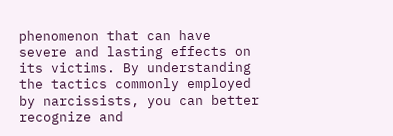phenomenon that can have severe and lasting effects on its victims. By understanding the tactics commonly employed by narcissists, you can better recognize and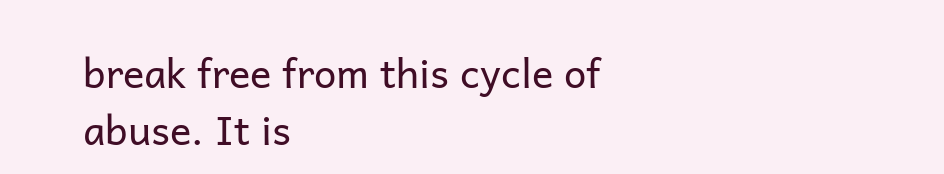break free from this cycle of abuse. It is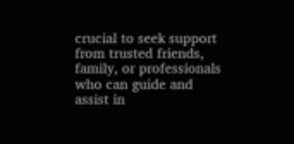crucial to seek support from trusted friends, family, or professionals who can guide and assist in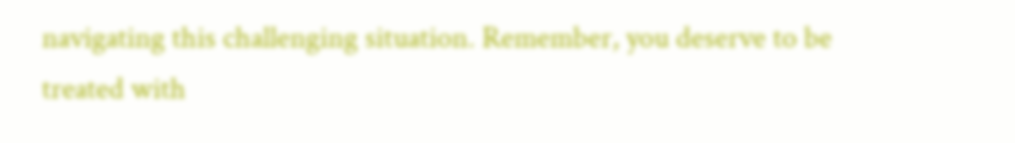navigating this challenging situation. Remember, you deserve to be treated with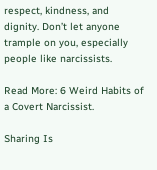respect, kindness, and dignity. Don’t let anyone trample on you, especially people like narcissists.

Read More: 6 Weird Habits of a Covert Narcissist.

Sharing Is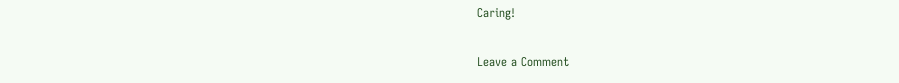Caring!

Leave a Comment